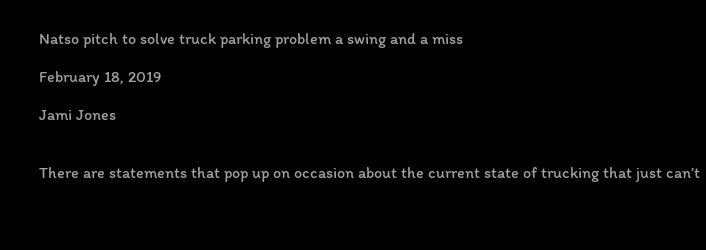Natso pitch to solve truck parking problem a swing and a miss

February 18, 2019

Jami Jones


There are statements that pop up on occasion about the current state of trucking that just can’t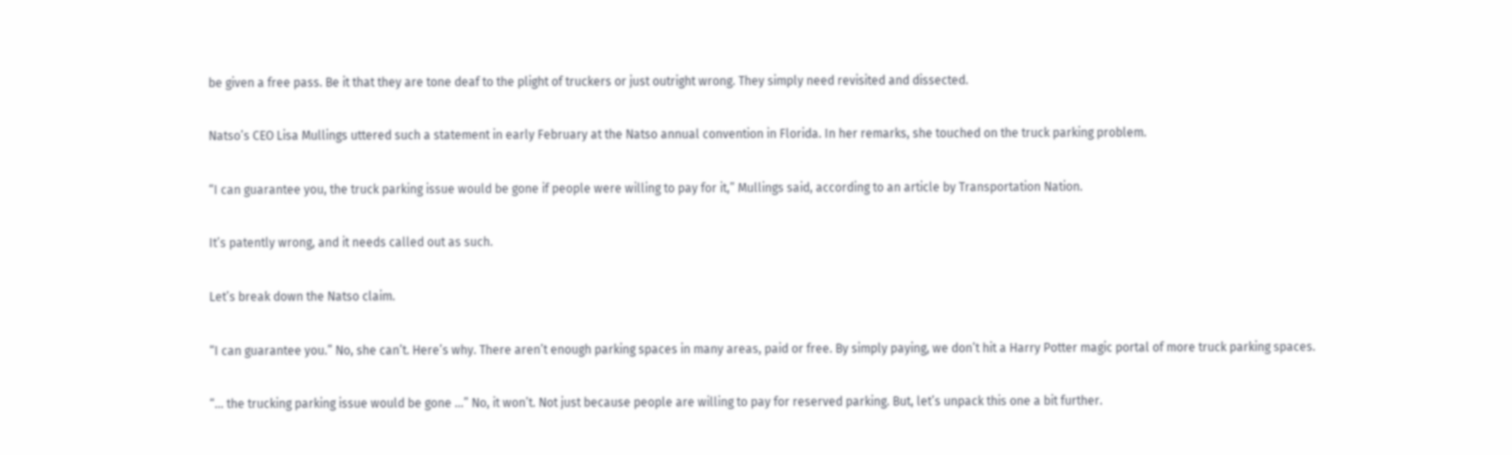be given a free pass. Be it that they are tone deaf to the plight of truckers or just outright wrong. They simply need revisited and dissected.

Natso’s CEO Lisa Mullings uttered such a statement in early February at the Natso annual convention in Florida. In her remarks, she touched on the truck parking problem.

“I can guarantee you, the truck parking issue would be gone if people were willing to pay for it,” Mullings said, according to an article by Transportation Nation.

It’s patently wrong, and it needs called out as such.

Let’s break down the Natso claim.

“I can guarantee you.” No, she can’t. Here’s why. There aren’t enough parking spaces in many areas, paid or free. By simply paying, we don’t hit a Harry Potter magic portal of more truck parking spaces.

“… the trucking parking issue would be gone …” No, it won’t. Not just because people are willing to pay for reserved parking. But, let’s unpack this one a bit further.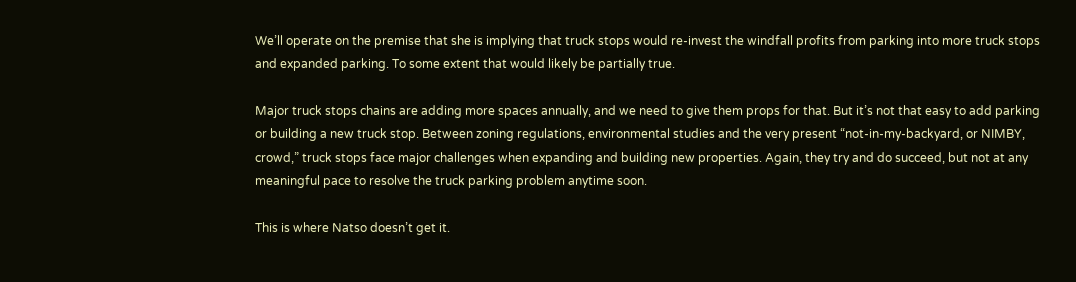We’ll operate on the premise that she is implying that truck stops would re-invest the windfall profits from parking into more truck stops and expanded parking. To some extent that would likely be partially true.

Major truck stops chains are adding more spaces annually, and we need to give them props for that. But it’s not that easy to add parking or building a new truck stop. Between zoning regulations, environmental studies and the very present “not-in-my-backyard, or NIMBY, crowd,” truck stops face major challenges when expanding and building new properties. Again, they try and do succeed, but not at any meaningful pace to resolve the truck parking problem anytime soon.

This is where Natso doesn’t get it.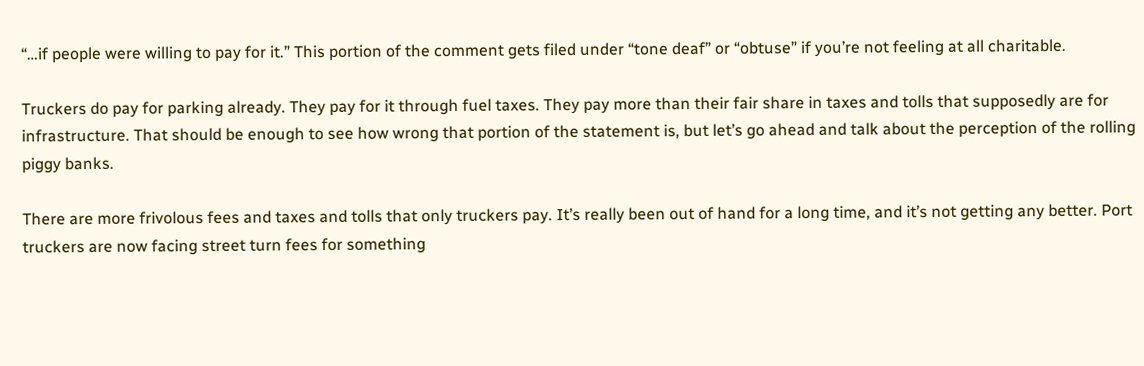“…if people were willing to pay for it.” This portion of the comment gets filed under “tone deaf” or “obtuse” if you’re not feeling at all charitable.

Truckers do pay for parking already. They pay for it through fuel taxes. They pay more than their fair share in taxes and tolls that supposedly are for infrastructure. That should be enough to see how wrong that portion of the statement is, but let’s go ahead and talk about the perception of the rolling piggy banks.

There are more frivolous fees and taxes and tolls that only truckers pay. It’s really been out of hand for a long time, and it’s not getting any better. Port truckers are now facing street turn fees for something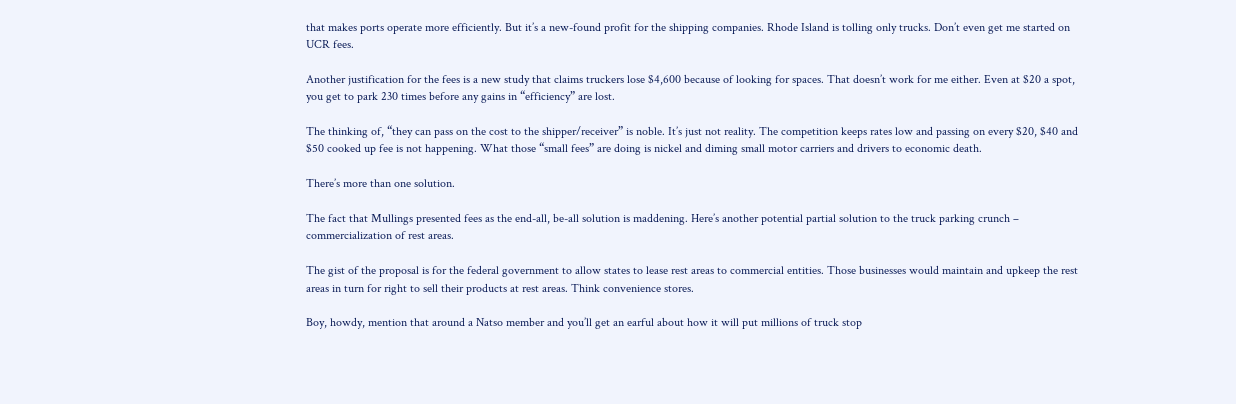that makes ports operate more efficiently. But it’s a new-found profit for the shipping companies. Rhode Island is tolling only trucks. Don’t even get me started on UCR fees.

Another justification for the fees is a new study that claims truckers lose $4,600 because of looking for spaces. That doesn’t work for me either. Even at $20 a spot, you get to park 230 times before any gains in “efficiency” are lost.

The thinking of, “they can pass on the cost to the shipper/receiver” is noble. It’s just not reality. The competition keeps rates low and passing on every $20, $40 and $50 cooked up fee is not happening. What those “small fees” are doing is nickel and diming small motor carriers and drivers to economic death.

There’s more than one solution.

The fact that Mullings presented fees as the end-all, be-all solution is maddening. Here’s another potential partial solution to the truck parking crunch – commercialization of rest areas.

The gist of the proposal is for the federal government to allow states to lease rest areas to commercial entities. Those businesses would maintain and upkeep the rest areas in turn for right to sell their products at rest areas. Think convenience stores.

Boy, howdy, mention that around a Natso member and you’ll get an earful about how it will put millions of truck stop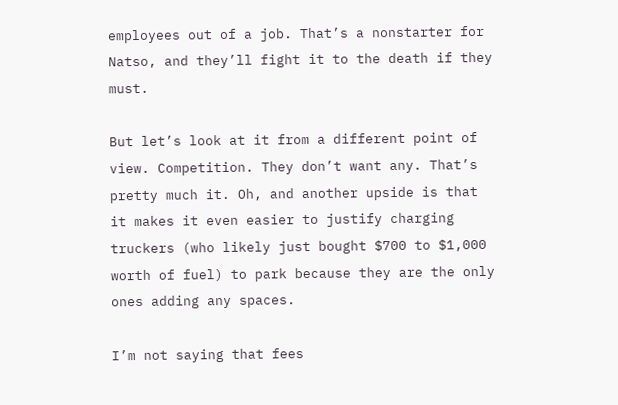employees out of a job. That’s a nonstarter for Natso, and they’ll fight it to the death if they must.

But let’s look at it from a different point of view. Competition. They don’t want any. That’s pretty much it. Oh, and another upside is that it makes it even easier to justify charging truckers (who likely just bought $700 to $1,000 worth of fuel) to park because they are the only ones adding any spaces.

I’m not saying that fees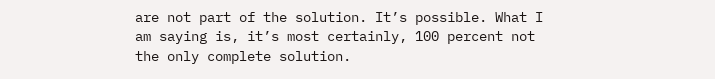are not part of the solution. It’s possible. What I am saying is, it’s most certainly, 100 percent not the only complete solution.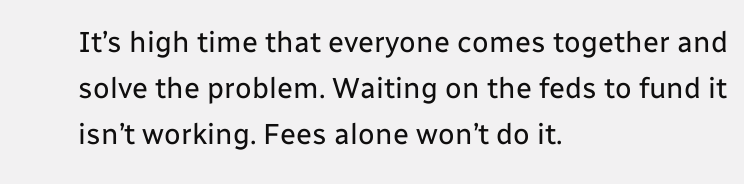It’s high time that everyone comes together and solve the problem. Waiting on the feds to fund it isn’t working. Fees alone won’t do it.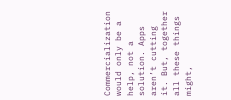Commercialization would only be a help, not a solution. Apps aren’t cutting it. But, together all these things might,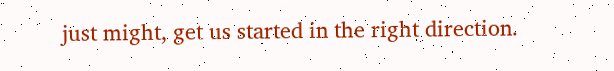just might, get us started in the right direction.